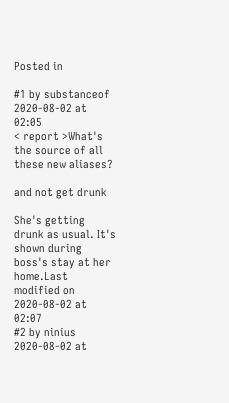Posted in

#1 by substanceof
2020-08-02 at 02:05
< report >What's the source of all these new aliases?

and not get drunk

She's getting drunk as usual. It's shown during boss's stay at her home.Last modified on 2020-08-02 at 02:07
#2 by ninius
2020-08-02 at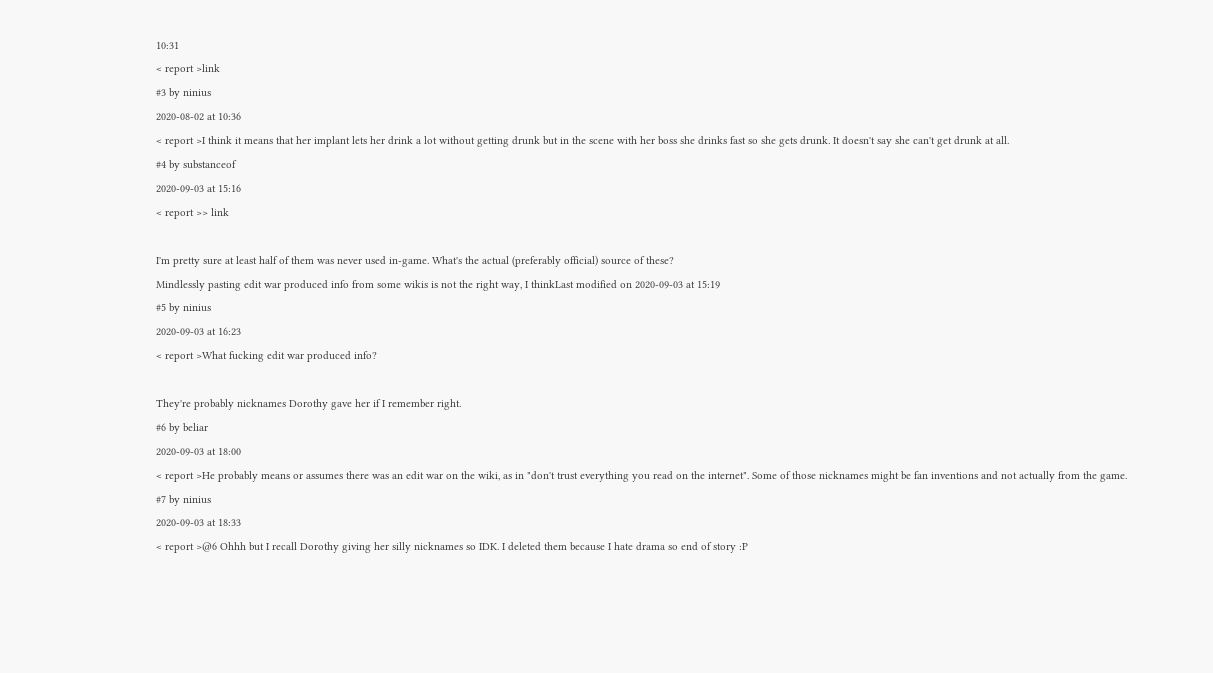10:31
< report >link
#3 by ninius
2020-08-02 at 10:36
< report >I think it means that her implant lets her drink a lot without getting drunk but in the scene with her boss she drinks fast so she gets drunk. It doesn't say she can't get drunk at all.
#4 by substanceof
2020-09-03 at 15:16
< report >> link

I'm pretty sure at least half of them was never used in-game. What's the actual (preferably official) source of these?
Mindlessly pasting edit war produced info from some wikis is not the right way, I thinkLast modified on 2020-09-03 at 15:19
#5 by ninius
2020-09-03 at 16:23
< report >What fucking edit war produced info?

They're probably nicknames Dorothy gave her if I remember right.
#6 by beliar
2020-09-03 at 18:00
< report >He probably means or assumes there was an edit war on the wiki, as in "don't trust everything you read on the internet". Some of those nicknames might be fan inventions and not actually from the game.
#7 by ninius
2020-09-03 at 18:33
< report >@6 Ohhh but I recall Dorothy giving her silly nicknames so IDK. I deleted them because I hate drama so end of story :P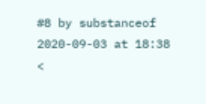#8 by substanceof
2020-09-03 at 18:38
<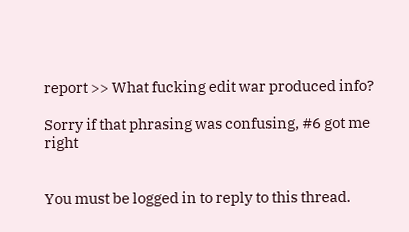report >> What fucking edit war produced info?

Sorry if that phrasing was confusing, #6 got me right


You must be logged in to reply to this thread.